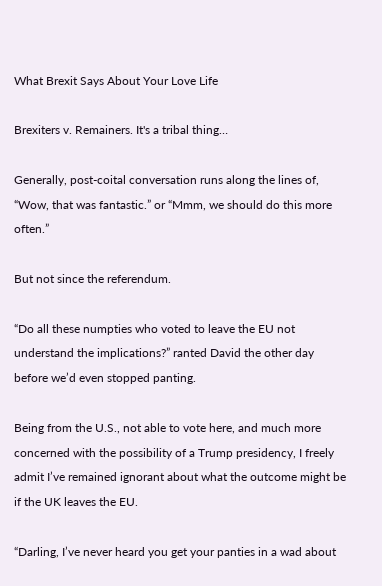What Brexit Says About Your Love Life

Brexiters v. Remainers. It's a tribal thing…

Generally, post-coital conversation runs along the lines of, “Wow, that was fantastic.” or “Mmm, we should do this more often.”

But not since the referendum.

“Do all these numpties who voted to leave the EU not understand the implications?” ranted David the other day before we’d even stopped panting.

Being from the U.S., not able to vote here, and much more concerned with the possibility of a Trump presidency, I freely admit I’ve remained ignorant about what the outcome might be if the UK leaves the EU.

“Darling, I’ve never heard you get your panties in a wad about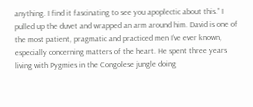anything. I find it fascinating to see you apoplectic about this.” I pulled up the duvet and wrapped an arm around him. David is one of the most patient, pragmatic and practiced men I’ve ever known, especially concerning matters of the heart. He spent three years living with Pygmies in the Congolese jungle doing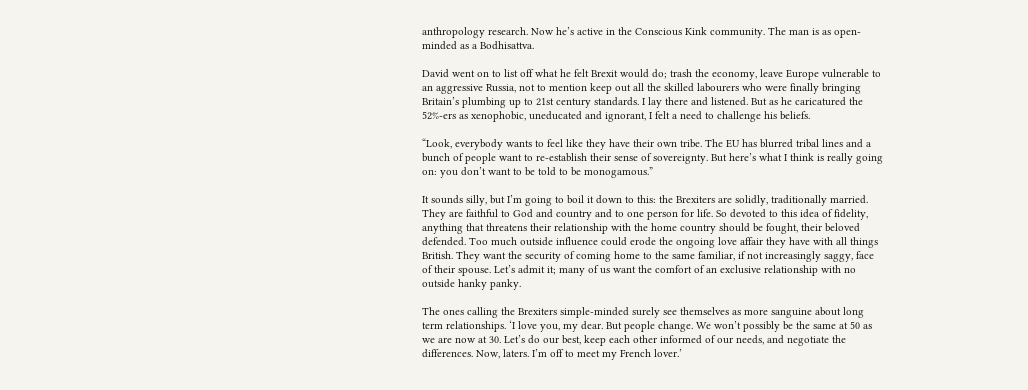anthropology research. Now he’s active in the Conscious Kink community. The man is as open-minded as a Bodhisattva.

David went on to list off what he felt Brexit would do; trash the economy, leave Europe vulnerable to an aggressive Russia, not to mention keep out all the skilled labourers who were finally bringing Britain’s plumbing up to 21st century standards. I lay there and listened. But as he caricatured the 52%-ers as xenophobic, uneducated and ignorant, I felt a need to challenge his beliefs.

“Look, everybody wants to feel like they have their own tribe. The EU has blurred tribal lines and a bunch of people want to re-establish their sense of sovereignty. But here’s what I think is really going on: you don’t want to be told to be monogamous.”

It sounds silly, but I’m going to boil it down to this: the Brexiters are solidly, traditionally married. They are faithful to God and country and to one person for life. So devoted to this idea of fidelity, anything that threatens their relationship with the home country should be fought, their beloved defended. Too much outside influence could erode the ongoing love affair they have with all things British. They want the security of coming home to the same familiar, if not increasingly saggy, face of their spouse. Let’s admit it; many of us want the comfort of an exclusive relationship with no outside hanky panky.

The ones calling the Brexiters simple-minded surely see themselves as more sanguine about long term relationships. ‘I love you, my dear. But people change. We won’t possibly be the same at 50 as we are now at 30. Let’s do our best, keep each other informed of our needs, and negotiate the differences. Now, laters. I’m off to meet my French lover.’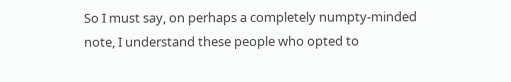So I must say, on perhaps a completely numpty-minded note, I understand these people who opted to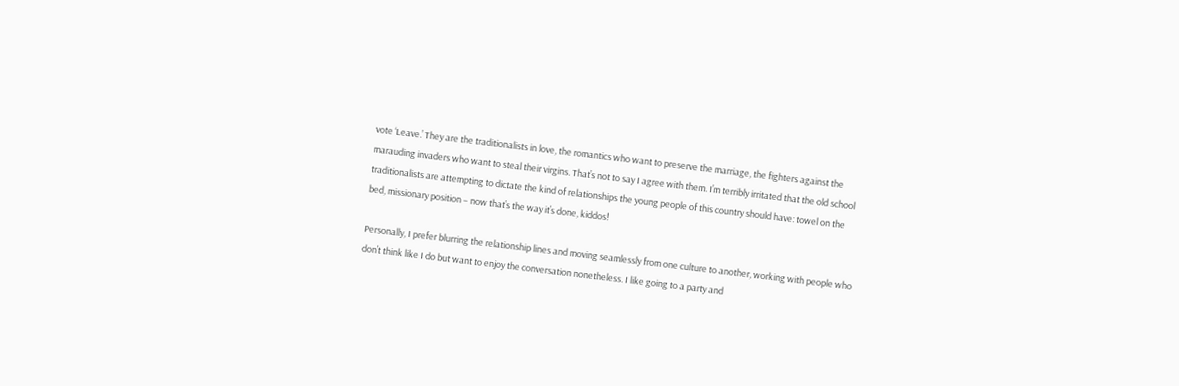vote ‘Leave.’ They are the traditionalists in love, the romantics who want to preserve the marriage, the fighters against the marauding invaders who want to steal their virgins. That’s not to say I agree with them. I’m terribly irritated that the old school traditionalists are attempting to dictate the kind of relationships the young people of this country should have: towel on the bed, missionary position – now that’s the way it’s done, kiddos!

Personally, I prefer blurring the relationship lines and moving seamlessly from one culture to another, working with people who don’t think like I do but want to enjoy the conversation nonetheless. I like going to a party and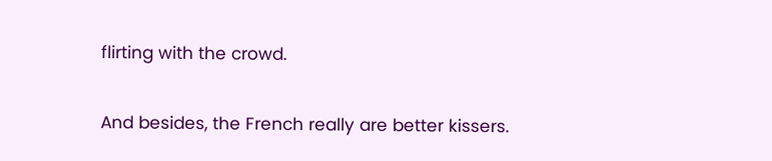flirting with the crowd.

And besides, the French really are better kissers.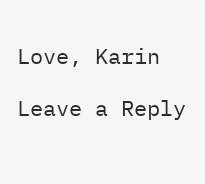Love, Karin

Leave a Reply